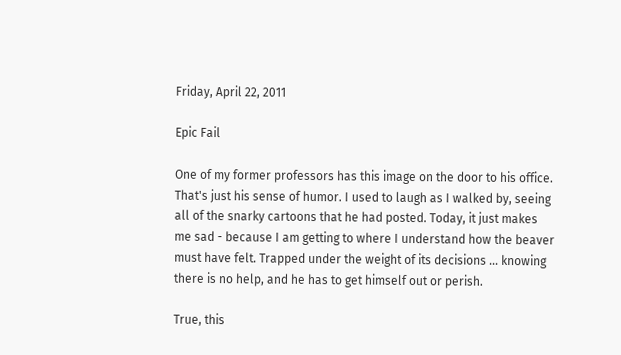Friday, April 22, 2011

Epic Fail

One of my former professors has this image on the door to his office. That's just his sense of humor. I used to laugh as I walked by, seeing all of the snarky cartoons that he had posted. Today, it just makes me sad - because I am getting to where I understand how the beaver must have felt. Trapped under the weight of its decisions ... knowing there is no help, and he has to get himself out or perish.

True, this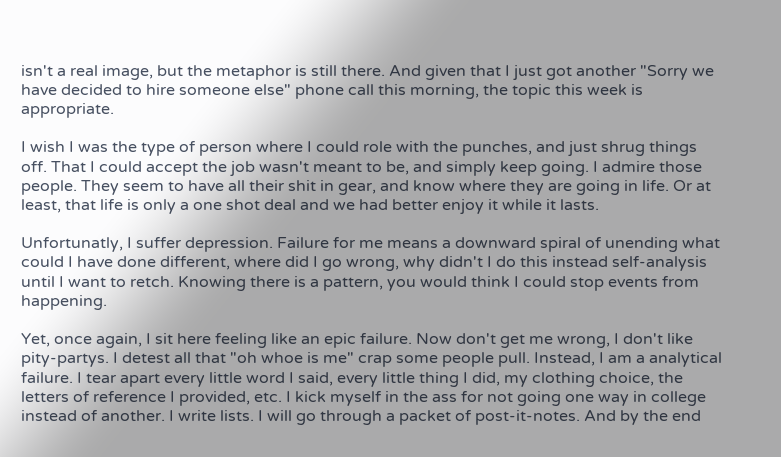isn't a real image, but the metaphor is still there. And given that I just got another "Sorry we have decided to hire someone else" phone call this morning, the topic this week is appropriate.

I wish I was the type of person where I could role with the punches, and just shrug things off. That I could accept the job wasn't meant to be, and simply keep going. I admire those people. They seem to have all their shit in gear, and know where they are going in life. Or at least, that life is only a one shot deal and we had better enjoy it while it lasts.

Unfortunatly, I suffer depression. Failure for me means a downward spiral of unending what could I have done different, where did I go wrong, why didn't I do this instead self-analysis until I want to retch. Knowing there is a pattern, you would think I could stop events from happening.

Yet, once again, I sit here feeling like an epic failure. Now don't get me wrong, I don't like pity-partys. I detest all that "oh whoe is me" crap some people pull. Instead, I am a analytical failure. I tear apart every little word I said, every little thing I did, my clothing choice, the letters of reference I provided, etc. I kick myself in the ass for not going one way in college instead of another. I write lists. I will go through a packet of post-it-notes. And by the end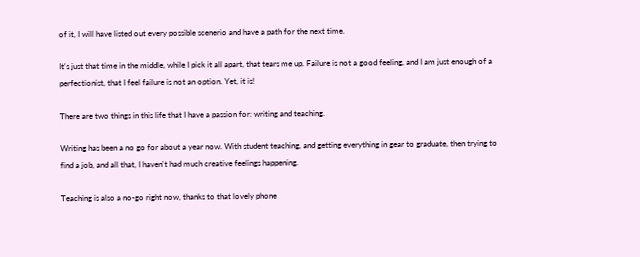of it, I will have listed out every possible scenerio and have a path for the next time.

It's just that time in the middle, while I pick it all apart, that tears me up. Failure is not a good feeling, and I am just enough of a perfectionist, that I feel failure is not an option. Yet, it is!

There are two things in this life that I have a passion for: writing and teaching.

Writing has been a no go for about a year now. With student teaching, and getting everything in gear to graduate, then trying to find a job, and all that, I haven't had much creative feelings happening.

Teaching is also a no-go right now, thanks to that lovely phone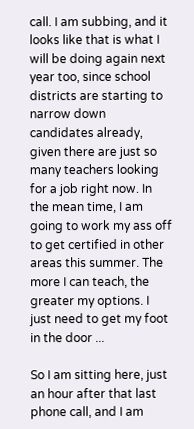call. I am subbing, and it looks like that is what I will be doing again next year too, since school districts are starting to narrow down candidates already, given there are just so many teachers looking for a job right now. In the mean time, I am going to work my ass off to get certified in other areas this summer. The more I can teach, the greater my options. I just need to get my foot in the door ...

So I am sitting here, just an hour after that last phone call, and I am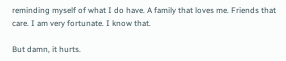reminding myself of what I do have. A family that loves me. Friends that care. I am very fortunate. I know that.

But damn, it hurts.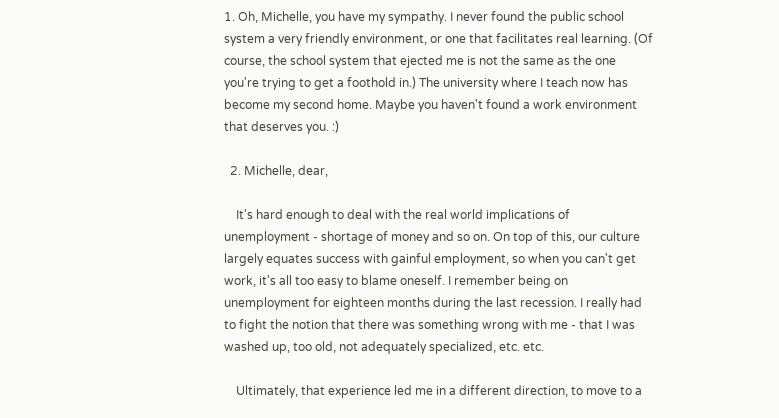1. Oh, Michelle, you have my sympathy. I never found the public school system a very friendly environment, or one that facilitates real learning. (Of course, the school system that ejected me is not the same as the one you're trying to get a foothold in.) The university where I teach now has become my second home. Maybe you haven't found a work environment that deserves you. :)

  2. Michelle, dear,

    It's hard enough to deal with the real world implications of unemployment - shortage of money and so on. On top of this, our culture largely equates success with gainful employment, so when you can't get work, it's all too easy to blame oneself. I remember being on unemployment for eighteen months during the last recession. I really had to fight the notion that there was something wrong with me - that I was washed up, too old, not adequately specialized, etc. etc.

    Ultimately, that experience led me in a different direction, to move to a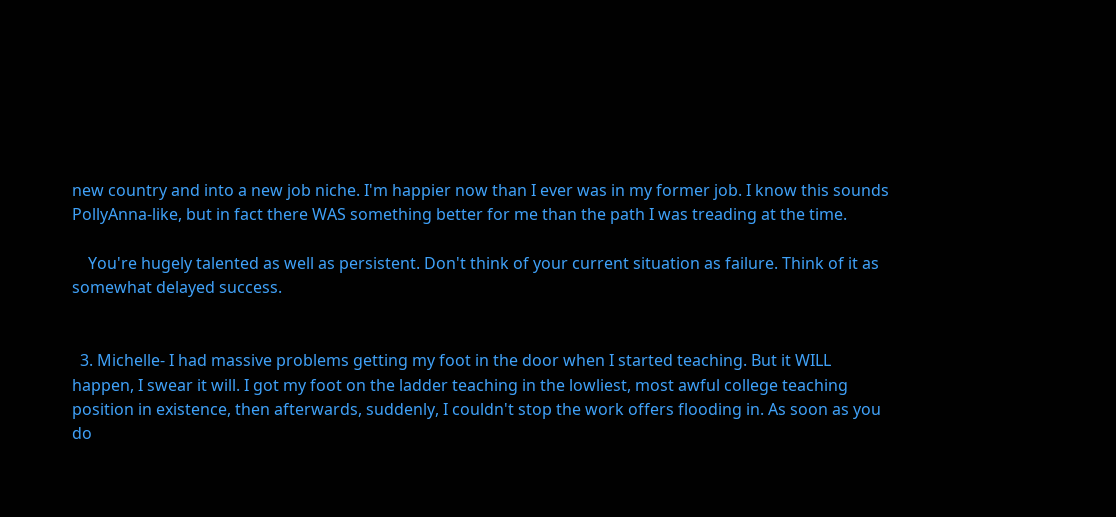new country and into a new job niche. I'm happier now than I ever was in my former job. I know this sounds PollyAnna-like, but in fact there WAS something better for me than the path I was treading at the time.

    You're hugely talented as well as persistent. Don't think of your current situation as failure. Think of it as somewhat delayed success.


  3. Michelle- I had massive problems getting my foot in the door when I started teaching. But it WILL happen, I swear it will. I got my foot on the ladder teaching in the lowliest, most awful college teaching position in existence, then afterwards, suddenly, I couldn't stop the work offers flooding in. As soon as you do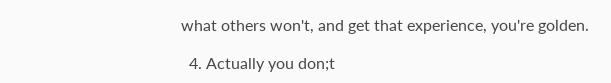what others won't, and get that experience, you're golden.

  4. Actually you don;t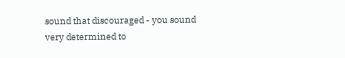sound that discouraged - you sound very determined to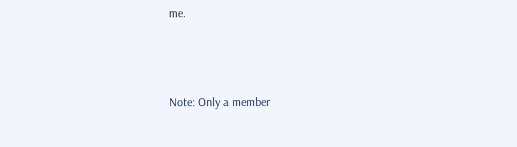me.



Note: Only a member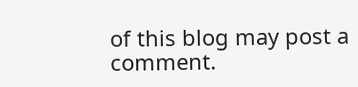of this blog may post a comment.